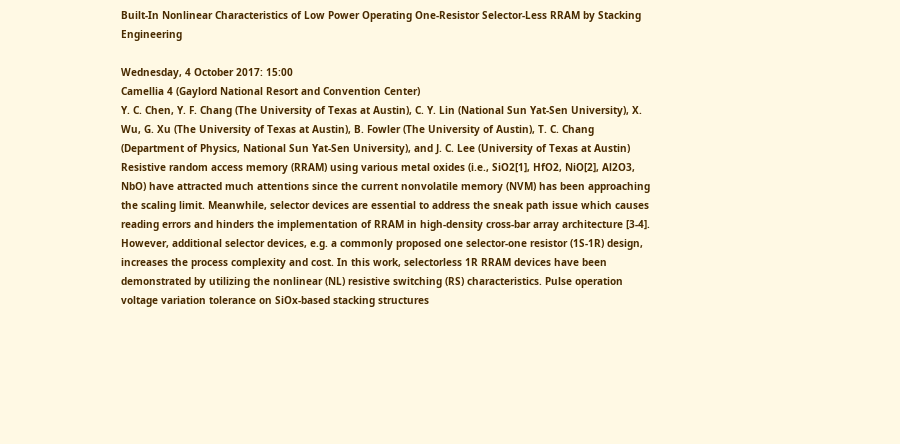Built-In Nonlinear Characteristics of Low Power Operating One-Resistor Selector-Less RRAM by Stacking Engineering

Wednesday, 4 October 2017: 15:00
Camellia 4 (Gaylord National Resort and Convention Center)
Y. C. Chen, Y. F. Chang (The University of Texas at Austin), C. Y. Lin (National Sun Yat-Sen University), X. Wu, G. Xu (The University of Texas at Austin), B. Fowler (The University of Austin), T. C. Chang (Department of Physics, National Sun Yat-Sen University), and J. C. Lee (University of Texas at Austin)
Resistive random access memory (RRAM) using various metal oxides (i.e., SiO2[1], HfO2, NiO[2], Al2O3, NbO) have attracted much attentions since the current nonvolatile memory (NVM) has been approaching the scaling limit. Meanwhile, selector devices are essential to address the sneak path issue which causes reading errors and hinders the implementation of RRAM in high-density cross-bar array architecture [3-4]. However, additional selector devices, e.g. a commonly proposed one selector-one resistor (1S-1R) design, increases the process complexity and cost. In this work, selectorless 1R RRAM devices have been demonstrated by utilizing the nonlinear (NL) resistive switching (RS) characteristics. Pulse operation voltage variation tolerance on SiOx-based stacking structures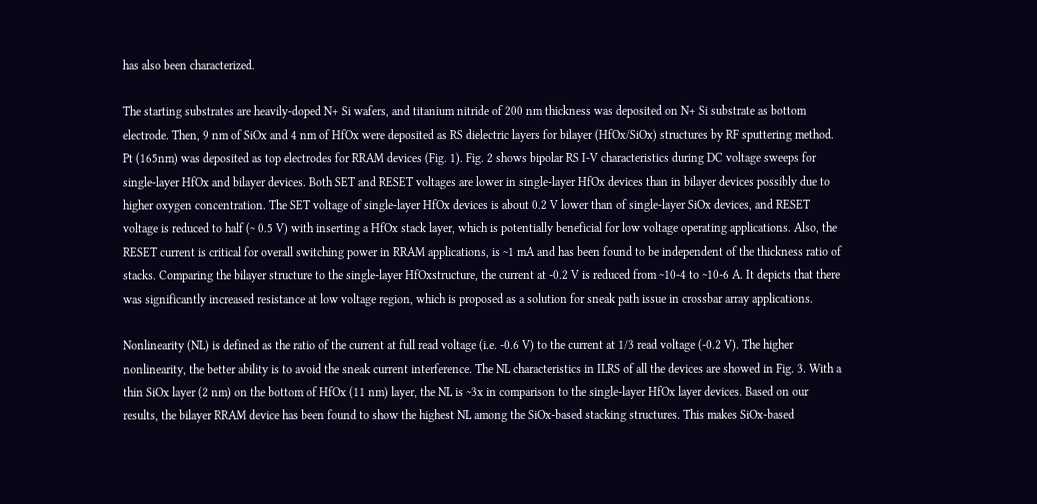has also been characterized.

The starting substrates are heavily-doped N+ Si wafers, and titanium nitride of 200 nm thickness was deposited on N+ Si substrate as bottom electrode. Then, 9 nm of SiOx and 4 nm of HfOx were deposited as RS dielectric layers for bilayer (HfOx/SiOx) structures by RF sputtering method. Pt (165nm) was deposited as top electrodes for RRAM devices (Fig. 1). Fig. 2 shows bipolar RS I-V characteristics during DC voltage sweeps for single-layer HfOx and bilayer devices. Both SET and RESET voltages are lower in single-layer HfOx devices than in bilayer devices possibly due to higher oxygen concentration. The SET voltage of single-layer HfOx devices is about 0.2 V lower than of single-layer SiOx devices, and RESET voltage is reduced to half (~ 0.5 V) with inserting a HfOx stack layer, which is potentially beneficial for low voltage operating applications. Also, the RESET current is critical for overall switching power in RRAM applications, is ~1 mA and has been found to be independent of the thickness ratio of stacks. Comparing the bilayer structure to the single-layer HfOxstructure, the current at -0.2 V is reduced from ~10-4 to ~10-6 A. It depicts that there was significantly increased resistance at low voltage region, which is proposed as a solution for sneak path issue in crossbar array applications.

Nonlinearity (NL) is defined as the ratio of the current at full read voltage (i.e. -0.6 V) to the current at 1/3 read voltage (-0.2 V). The higher nonlinearity, the better ability is to avoid the sneak current interference. The NL characteristics in ILRS of all the devices are showed in Fig. 3. With a thin SiOx layer (2 nm) on the bottom of HfOx (11 nm) layer, the NL is ~3x in comparison to the single-layer HfOx layer devices. Based on our results, the bilayer RRAM device has been found to show the highest NL among the SiOx-based stacking structures. This makes SiOx-based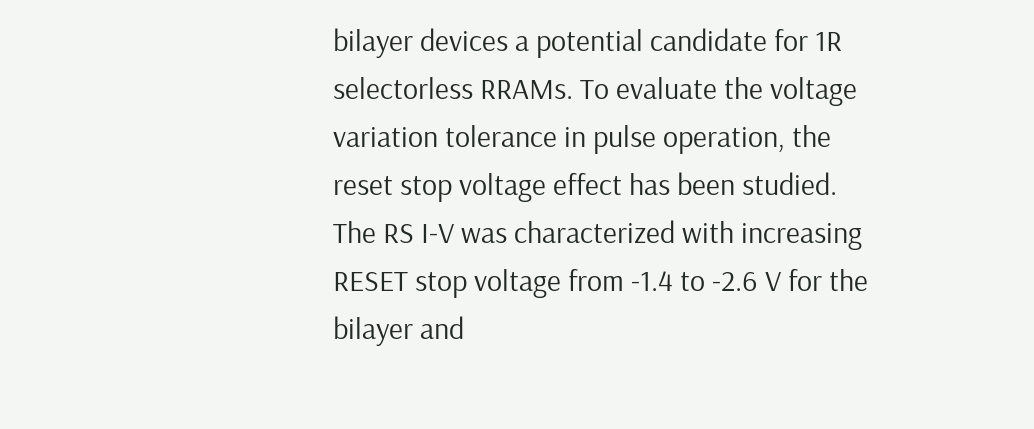bilayer devices a potential candidate for 1R selectorless RRAMs. To evaluate the voltage variation tolerance in pulse operation, the reset stop voltage effect has been studied. The RS I-V was characterized with increasing RESET stop voltage from -1.4 to -2.6 V for the bilayer and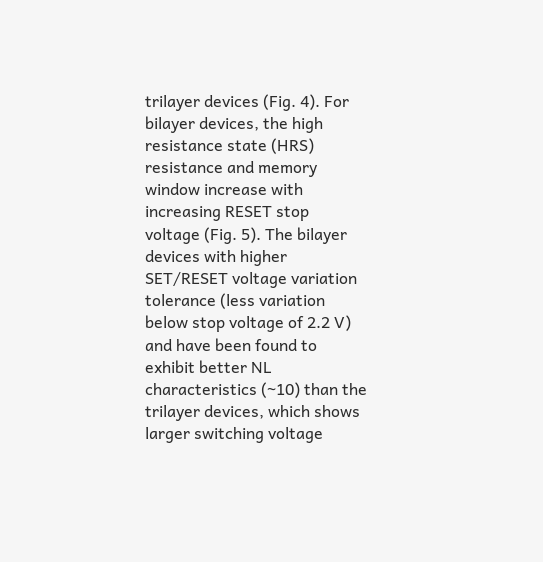trilayer devices (Fig. 4). For bilayer devices, the high resistance state (HRS) resistance and memory window increase with increasing RESET stop voltage (Fig. 5). The bilayer devices with higher SET/RESET voltage variation tolerance (less variation below stop voltage of 2.2 V) and have been found to exhibit better NL characteristics (~10) than the trilayer devices, which shows larger switching voltage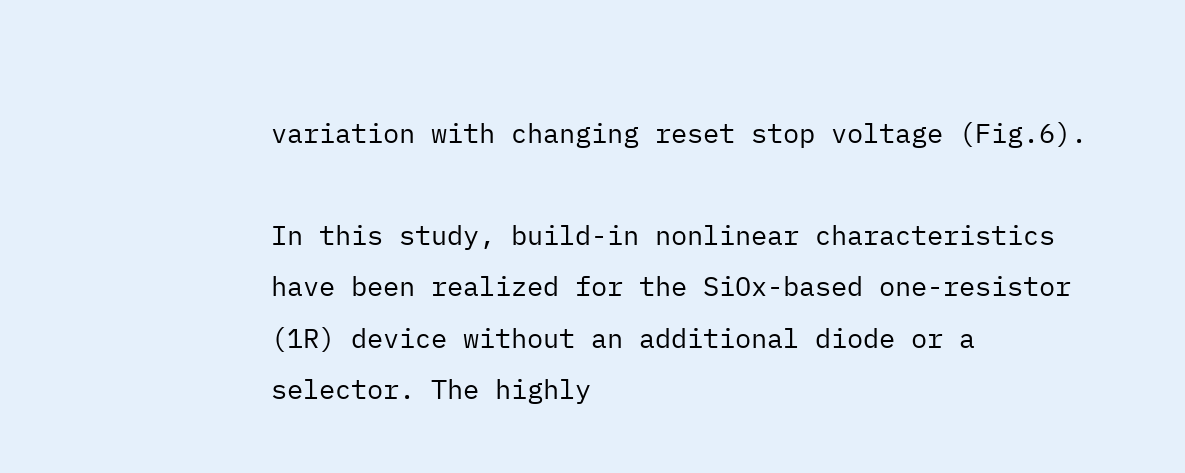variation with changing reset stop voltage (Fig.6).

In this study, build-in nonlinear characteristics have been realized for the SiOx-based one-resistor (1R) device without an additional diode or a selector. The highly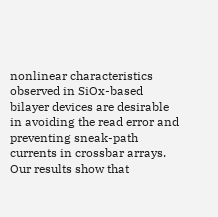nonlinear characteristics observed in SiOx-based bilayer devices are desirable in avoiding the read error and preventing sneak-path currents in crossbar arrays. Our results show that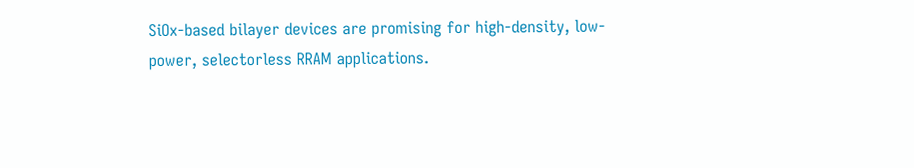SiOx-based bilayer devices are promising for high-density, low-power, selectorless RRAM applications.